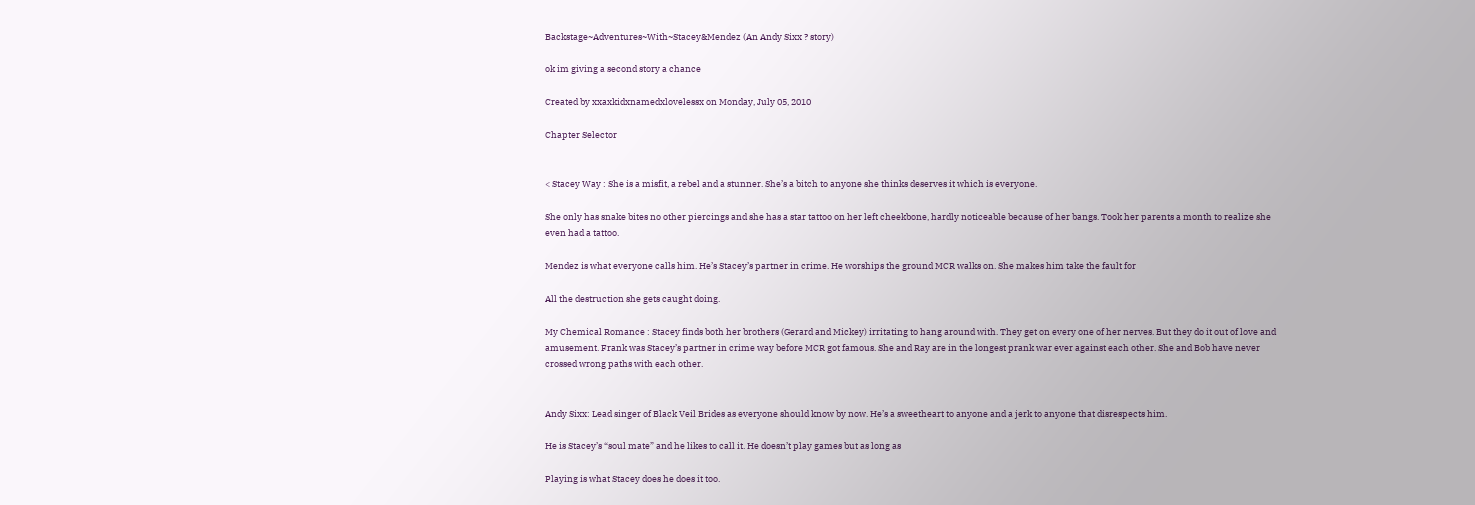Backstage~Adventures~With~Stacey&Mendez (An Andy Sixx ? story)

ok im giving a second story a chance

Created by xxaxkidxnamedxlovelessx on Monday, July 05, 2010

Chapter Selector


< Stacey Way : She is a misfit, a rebel and a stunner. She’s a bitch to anyone she thinks deserves it which is everyone.

She only has snake bites no other piercings and she has a star tattoo on her left cheekbone, hardly noticeable because of her bangs. Took her parents a month to realize she even had a tattoo.

Mendez is what everyone calls him. He’s Stacey’s partner in crime. He worships the ground MCR walks on. She makes him take the fault for

All the destruction she gets caught doing.

My Chemical Romance : Stacey finds both her brothers (Gerard and Mickey) irritating to hang around with. They get on every one of her nerves. But they do it out of love and amusement. Frank was Stacey’s partner in crime way before MCR got famous. She and Ray are in the longest prank war ever against each other. She and Bob have never crossed wrong paths with each other.


Andy Sixx: Lead singer of Black Veil Brides as everyone should know by now. He’s a sweetheart to anyone and a jerk to anyone that disrespects him.

He is Stacey’s “soul mate” and he likes to call it. He doesn’t play games but as long as

Playing is what Stacey does he does it too.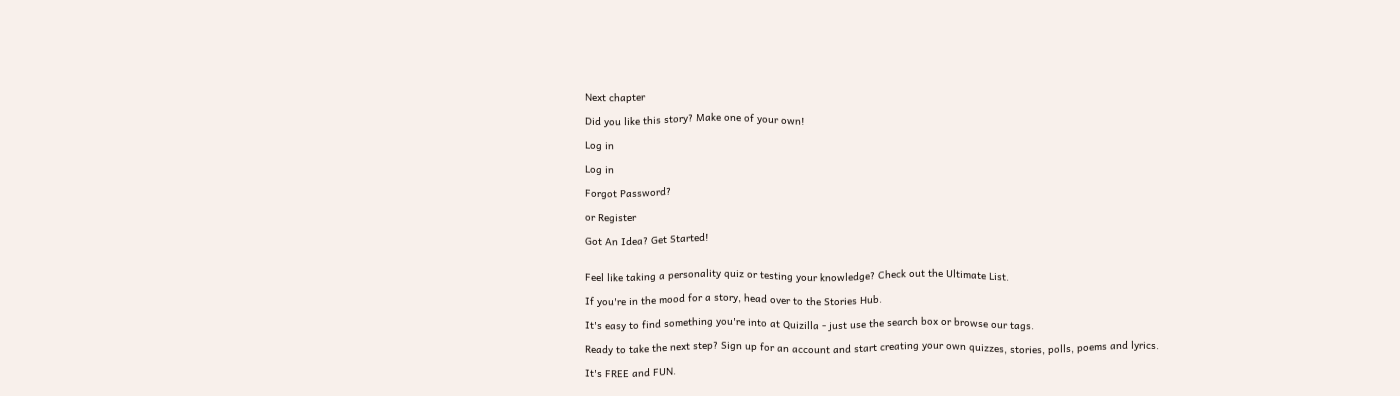Next chapter

Did you like this story? Make one of your own!

Log in

Log in

Forgot Password?

or Register

Got An Idea? Get Started!


Feel like taking a personality quiz or testing your knowledge? Check out the Ultimate List.

If you're in the mood for a story, head over to the Stories Hub.

It's easy to find something you're into at Quizilla - just use the search box or browse our tags.

Ready to take the next step? Sign up for an account and start creating your own quizzes, stories, polls, poems and lyrics.

It's FREE and FUN.